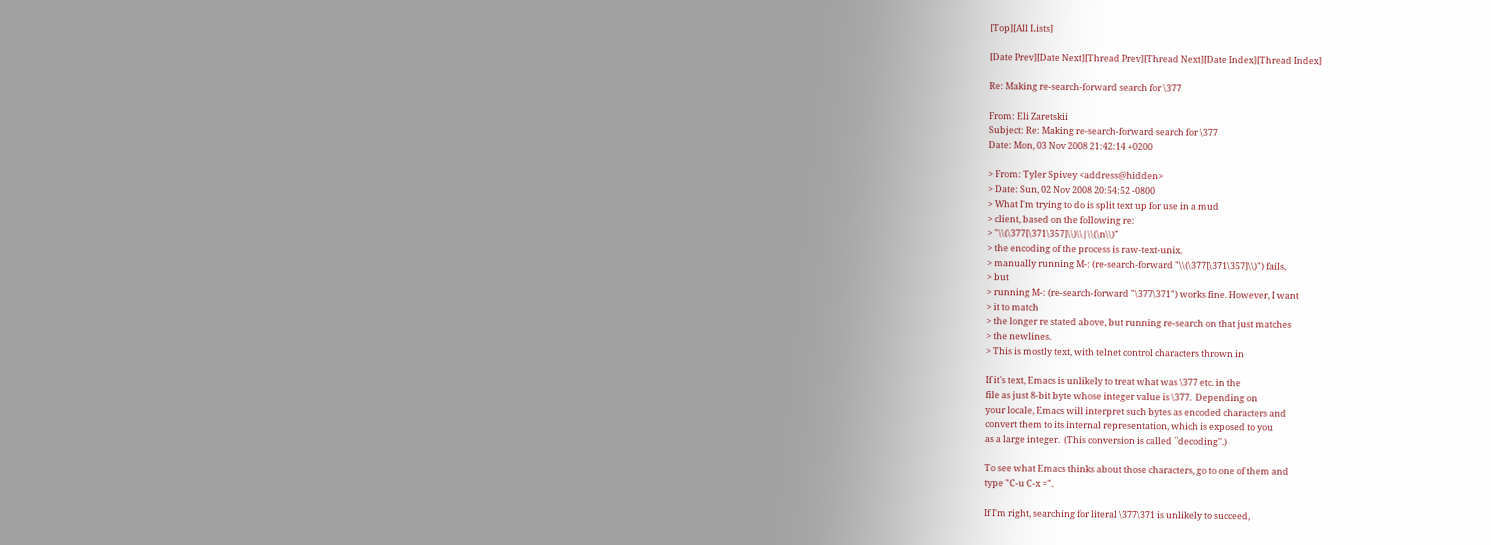[Top][All Lists]

[Date Prev][Date Next][Thread Prev][Thread Next][Date Index][Thread Index]

Re: Making re-search-forward search for \377

From: Eli Zaretskii
Subject: Re: Making re-search-forward search for \377
Date: Mon, 03 Nov 2008 21:42:14 +0200

> From: Tyler Spivey <address@hidden>
> Date: Sun, 02 Nov 2008 20:54:52 -0800
> What I'm trying to do is split text up for use in a mud
> client, based on the following re:
> "\\(\377[\371\357]\\)\\|\\(\n\\)"
> the encoding of the process is raw-text-unix.
> manually running M-: (re-search-forward "\\(\377[\371\357]\\)") fails,
> but
> running M-: (re-search-forward "\377\371") works fine. However, I want
> it to match
> the longer re stated above, but running re-search on that just matches
> the newlines.
> This is mostly text, with telnet control characters thrown in

If it's text, Emacs is unlikely to treat what was \377 etc. in the
file as just 8-bit byte whose integer value is \377.  Depending on
your locale, Emacs will interpret such bytes as encoded characters and
convert them to its internal representation, which is exposed to you
as a large integer.  (This conversion is called ``decoding''.)

To see what Emacs thinks about those characters, go to one of them and
type "C-u C-x =".

If I'm right, searching for literal \377\371 is unlikely to succeed,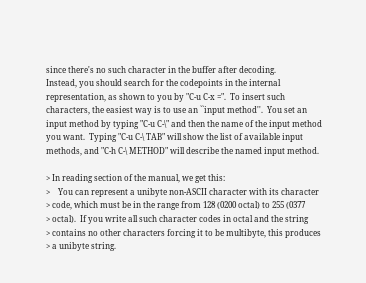since there's no such character in the buffer after decoding.
Instead, you should search for the codepoints in the internal
representation, as shown to you by "C-u C-x =".  To insert such
characters, the easiest way is to use an ``input method''.  You set an
input method by typing "C-u C-\" and then the name of the input method
you want.  Typing "C-u C-\ TAB" will show the list of available input
methods, and "C-h C-\ METHOD" will describe the named input method.

> In reading section of the manual, we get this:
>    You can represent a unibyte non-ASCII character with its character
> code, which must be in the range from 128 (0200 octal) to 255 (0377
> octal).  If you write all such character codes in octal and the string
> contains no other characters forcing it to be multibyte, this produces
> a unibyte string.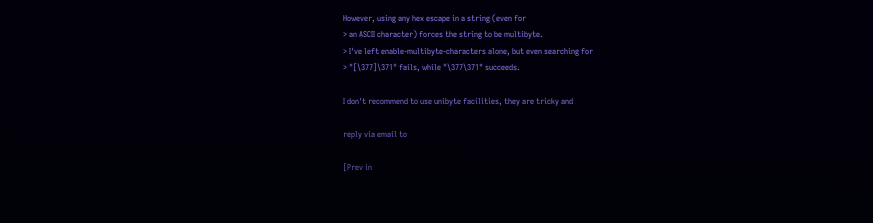However, using any hex escape in a string (even for
> an ASCII character) forces the string to be multibyte.
> I've left enable-multibyte-characters alone, but even searching for
> "[\377]\371" fails, while "\377\371" succeeds.

I don't recommend to use unibyte facilities, they are tricky and

reply via email to

[Prev in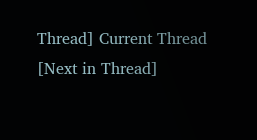Thread] Current Thread [Next in Thread]